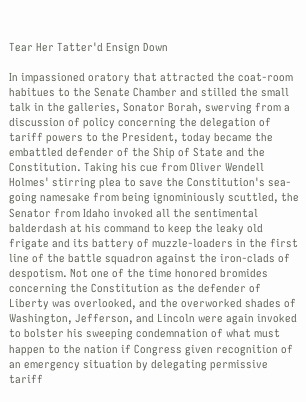Tear Her Tatter'd Ensign Down

In impassioned oratory that attracted the coat-room habitues to the Senate Chamber and stilled the small talk in the galleries, Sonator Borah, swerving from a discussion of policy concerning the delegation of tariff powers to the President, today became the embattled defender of the Ship of State and the Constitution. Taking his cue from Oliver Wendell Holmes' stirring plea to save the Constitution's sea-going namesake from being ignominiously scuttled, the Senator from Idaho invoked all the sentimental balderdash at his command to keep the leaky old frigate and its battery of muzzle-loaders in the first line of the battle squadron against the iron-clads of despotism. Not one of the time honored bromides concerning the Constitution as the defender of Liberty was overlooked, and the overworked shades of Washington, Jefferson, and Lincoln were again invoked to bolster his sweeping condemnation of what must happen to the nation if Congress given recognition of an emergency situation by delegating permissive tariff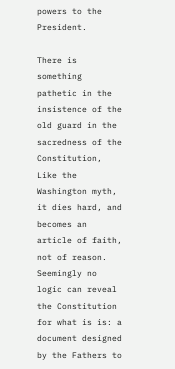powers to the President.

There is something pathetic in the insistence of the old guard in the sacredness of the Constitution, Like the Washington myth, it dies hard, and becomes an article of faith, not of reason. Seemingly no logic can reveal the Constitution for what is is: a document designed by the Fathers to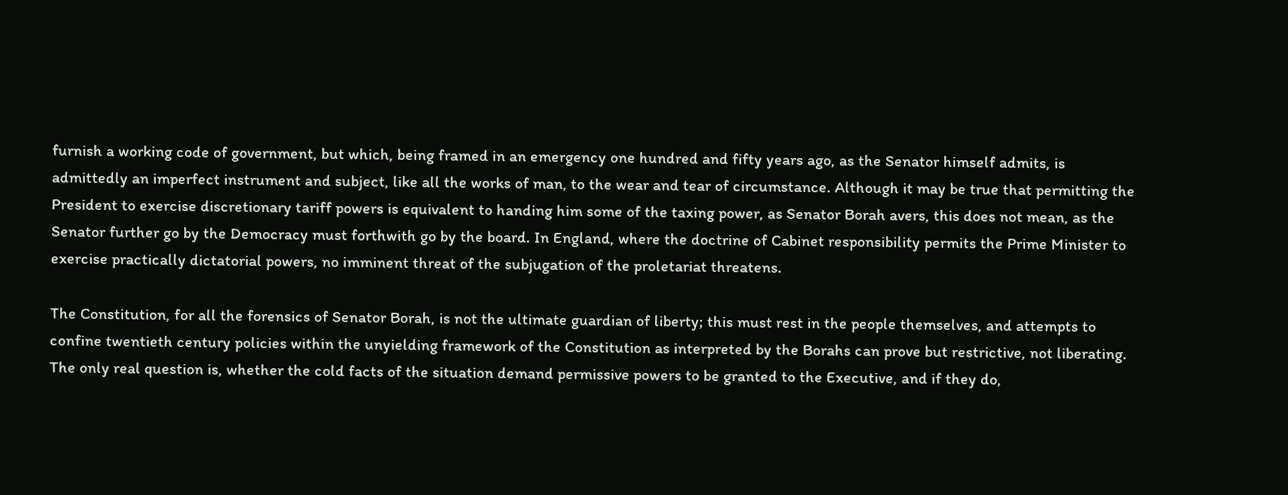furnish a working code of government, but which, being framed in an emergency one hundred and fifty years ago, as the Senator himself admits, is admittedly an imperfect instrument and subject, like all the works of man, to the wear and tear of circumstance. Although it may be true that permitting the President to exercise discretionary tariff powers is equivalent to handing him some of the taxing power, as Senator Borah avers, this does not mean, as the Senator further go by the Democracy must forthwith go by the board. In England, where the doctrine of Cabinet responsibility permits the Prime Minister to exercise practically dictatorial powers, no imminent threat of the subjugation of the proletariat threatens.

The Constitution, for all the forensics of Senator Borah, is not the ultimate guardian of liberty; this must rest in the people themselves, and attempts to confine twentieth century policies within the unyielding framework of the Constitution as interpreted by the Borahs can prove but restrictive, not liberating. The only real question is, whether the cold facts of the situation demand permissive powers to be granted to the Executive, and if they do,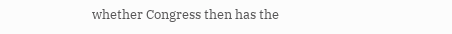whether Congress then has the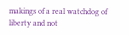makings of a real watchdog of liberty and not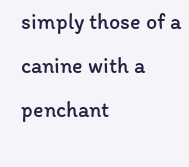simply those of a canine with a penchant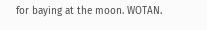for baying at the moon. WOTAN.